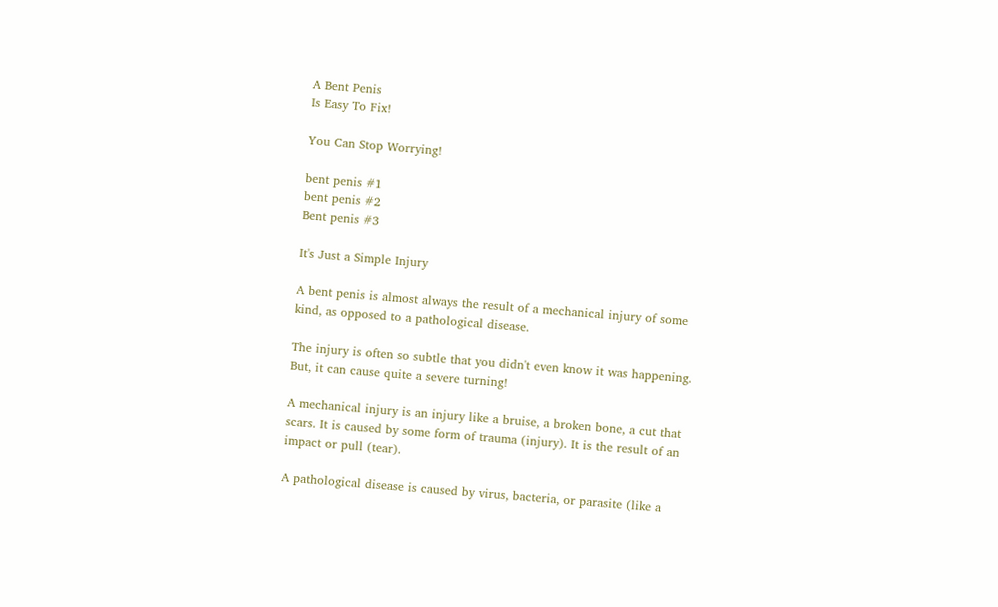A Bent Penis
Is Easy To Fix!

You Can Stop Worrying!

bent penis #1
bent penis #2
Bent penis #3

It's Just a Simple Injury

A bent penis is almost always the result of a mechanical injury of some kind, as opposed to a pathological disease.

The injury is often so subtle that you didn't even know it was happening. But, it can cause quite a severe turning!

A mechanical injury is an injury like a bruise, a broken bone, a cut that scars. It is caused by some form of trauma (injury). It is the result of an impact or pull (tear).

A pathological disease is caused by virus, bacteria, or parasite (like a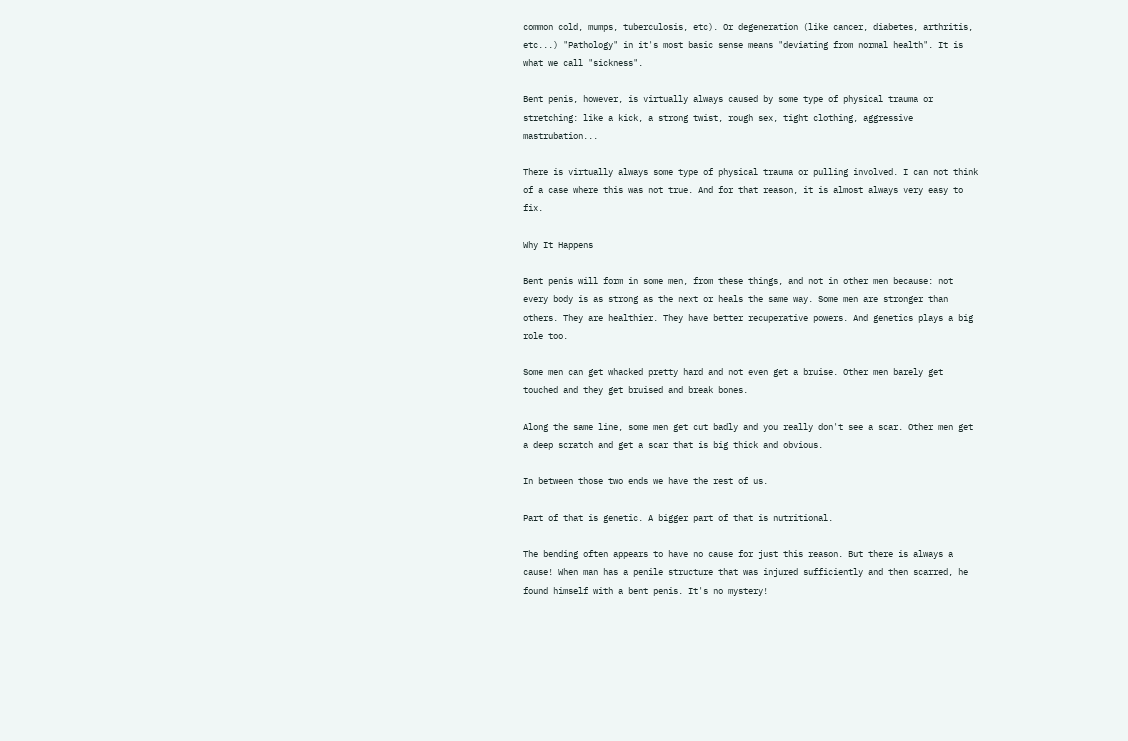common cold, mumps, tuberculosis, etc). Or degeneration (like cancer, diabetes, arthritis, etc...) "Pathology" in it's most basic sense means "deviating from normal health". It is what we call "sickness".

Bent penis, however, is virtually always caused by some type of physical trauma or stretching: like a kick, a strong twist, rough sex, tight clothing, aggressive mastrubation...

There is virtually always some type of physical trauma or pulling involved. I can not think of a case where this was not true. And for that reason, it is almost always very easy to fix.

Why It Happens

Bent penis will form in some men, from these things, and not in other men because: not every body is as strong as the next or heals the same way. Some men are stronger than others. They are healthier. They have better recuperative powers. And genetics plays a big role too.

Some men can get whacked pretty hard and not even get a bruise. Other men barely get touched and they get bruised and break bones.

Along the same line, some men get cut badly and you really don't see a scar. Other men get a deep scratch and get a scar that is big thick and obvious.

In between those two ends we have the rest of us.

Part of that is genetic. A bigger part of that is nutritional.

The bending often appears to have no cause for just this reason. But there is always a cause! When man has a penile structure that was injured sufficiently and then scarred, he found himself with a bent penis. It's no mystery!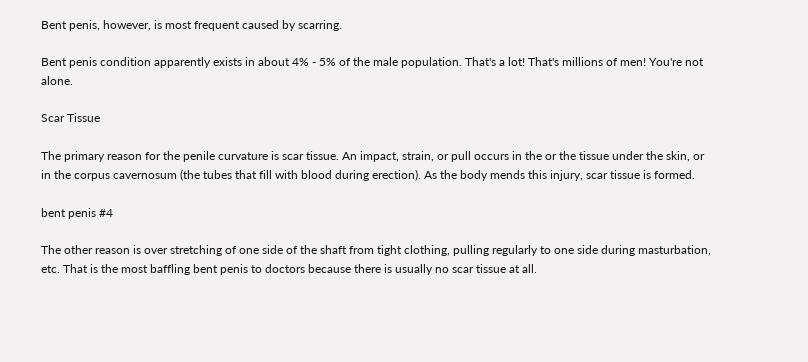Bent penis, however, is most frequent caused by scarring.

Bent penis condition apparently exists in about 4% - 5% of the male population. That's a lot! That's millions of men! You're not alone.

Scar Tissue

The primary reason for the penile curvature is scar tissue. An impact, strain, or pull occurs in the or the tissue under the skin, or in the corpus cavernosum (the tubes that fill with blood during erection). As the body mends this injury, scar tissue is formed.

bent penis #4

The other reason is over stretching of one side of the shaft from tight clothing, pulling regularly to one side during masturbation, etc. That is the most baffling bent penis to doctors because there is usually no scar tissue at all.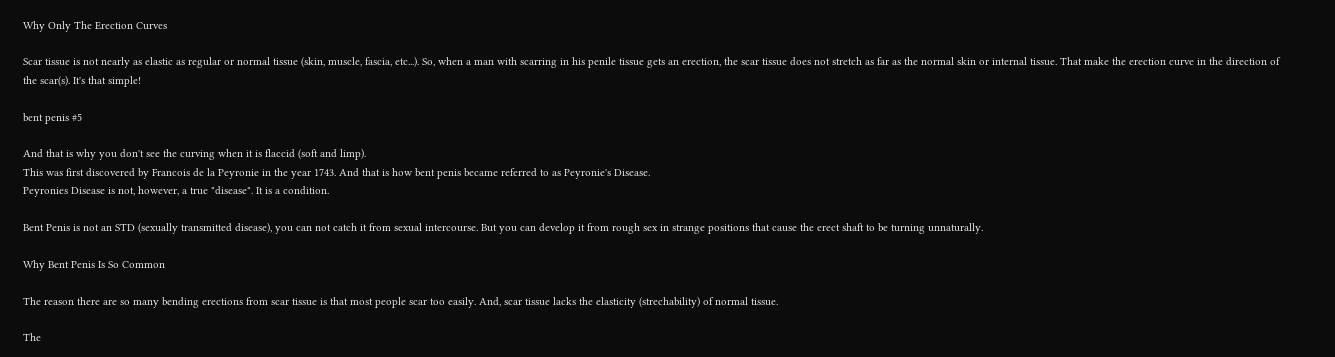Why Only The Erection Curves

Scar tissue is not nearly as elastic as regular or normal tissue (skin, muscle, fascia, etc...). So, when a man with scarring in his penile tissue gets an erection, the scar tissue does not stretch as far as the normal skin or internal tissue. That make the erection curve in the direction of the scar(s). It's that simple!

bent penis #5

And that is why you don't see the curving when it is flaccid (soft and limp).
This was first discovered by Francois de la Peyronie in the year 1743. And that is how bent penis became referred to as Peyronie's Disease.
Peyronies Disease is not, however, a true "disease". It is a condition.

Bent Penis is not an STD (sexually transmitted disease), you can not catch it from sexual intercourse. But you can develop it from rough sex in strange positions that cause the erect shaft to be turning unnaturally.

Why Bent Penis Is So Common

The reason there are so many bending erections from scar tissue is that most people scar too easily. And, scar tissue lacks the elasticity (strechability) of normal tissue.

The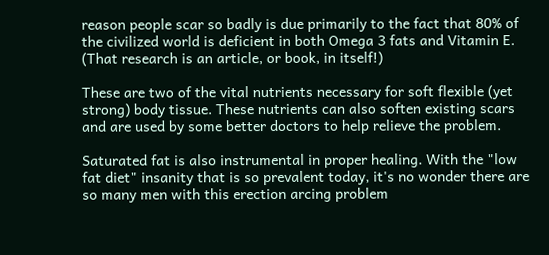reason people scar so badly is due primarily to the fact that 80% of the civilized world is deficient in both Omega 3 fats and Vitamin E. (That research is an article, or book, in itself!)

These are two of the vital nutrients necessary for soft flexible (yet strong) body tissue. These nutrients can also soften existing scars and are used by some better doctors to help relieve the problem.

Saturated fat is also instrumental in proper healing. With the "low fat diet" insanity that is so prevalent today, it's no wonder there are so many men with this erection arcing problem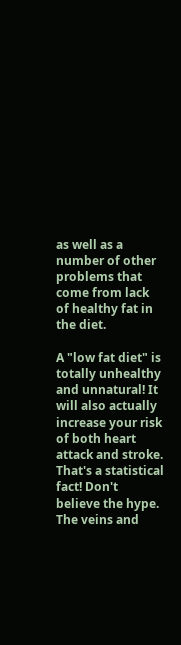as well as a number of other problems that come from lack of healthy fat in the diet.

A "low fat diet" is totally unhealthy and unnatural! It will also actually increase your risk of both heart attack and stroke. That's a statistical fact! Don't believe the hype. The veins and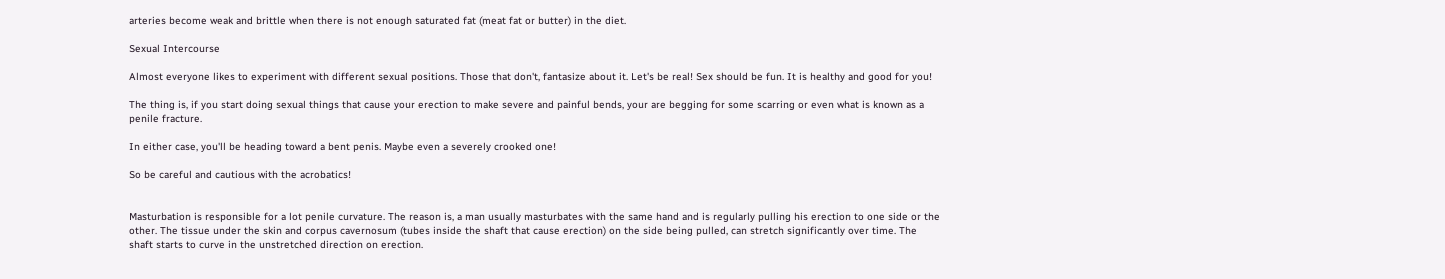arteries become weak and brittle when there is not enough saturated fat (meat fat or butter) in the diet.

Sexual Intercourse

Almost everyone likes to experiment with different sexual positions. Those that don't, fantasize about it. Let's be real! Sex should be fun. It is healthy and good for you!

The thing is, if you start doing sexual things that cause your erection to make severe and painful bends, your are begging for some scarring or even what is known as a penile fracture.

In either case, you'll be heading toward a bent penis. Maybe even a severely crooked one!

So be careful and cautious with the acrobatics!


Masturbation is responsible for a lot penile curvature. The reason is, a man usually masturbates with the same hand and is regularly pulling his erection to one side or the other. The tissue under the skin and corpus cavernosum (tubes inside the shaft that cause erection) on the side being pulled, can stretch significantly over time. The shaft starts to curve in the unstretched direction on erection.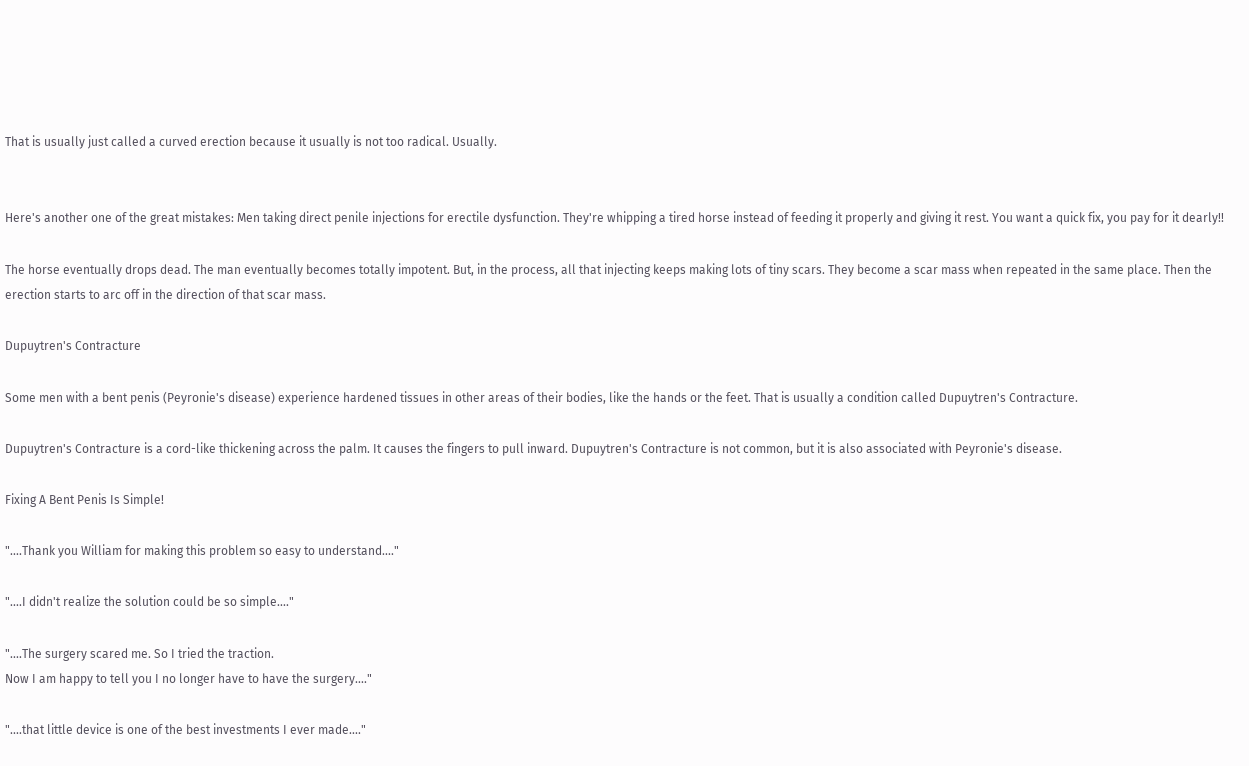That is usually just called a curved erection because it usually is not too radical. Usually.


Here's another one of the great mistakes: Men taking direct penile injections for erectile dysfunction. They're whipping a tired horse instead of feeding it properly and giving it rest. You want a quick fix, you pay for it dearly!!

The horse eventually drops dead. The man eventually becomes totally impotent. But, in the process, all that injecting keeps making lots of tiny scars. They become a scar mass when repeated in the same place. Then the erection starts to arc off in the direction of that scar mass.

Dupuytren's Contracture

Some men with a bent penis (Peyronie's disease) experience hardened tissues in other areas of their bodies, like the hands or the feet. That is usually a condition called Dupuytren's Contracture.

Dupuytren's Contracture is a cord-like thickening across the palm. It causes the fingers to pull inward. Dupuytren's Contracture is not common, but it is also associated with Peyronie's disease.

Fixing A Bent Penis Is Simple!

"....Thank you William for making this problem so easy to understand...."

"....I didn't realize the solution could be so simple...."

"....The surgery scared me. So I tried the traction.
Now I am happy to tell you I no longer have to have the surgery...."

"....that little device is one of the best investments I ever made...."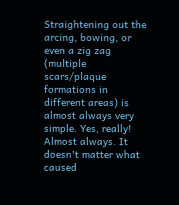Straightening out the arcing, bowing, or even a zig zag (multiple scars/plaque formations in different areas) is almost always very simple. Yes, really! Almost always. It doesn't matter what caused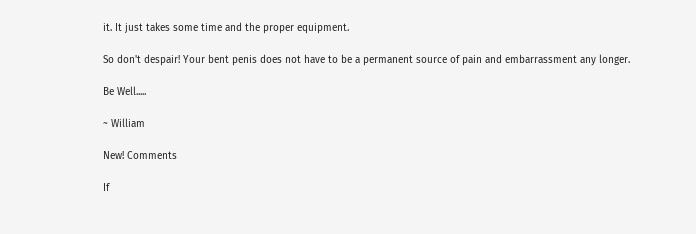it. It just takes some time and the proper equipment.

So don't despair! Your bent penis does not have to be a permanent source of pain and embarrassment any longer.

Be Well.....

~ William

New! Comments

If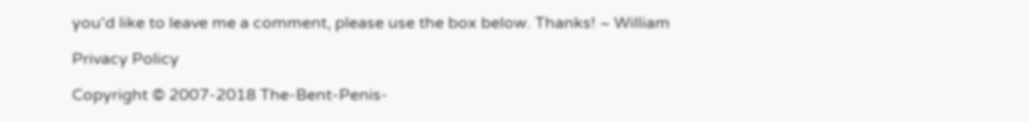you'd like to leave me a comment, please use the box below. Thanks! ~ William

Privacy Policy

Copyright © 2007-2018 The-Bent-Penis-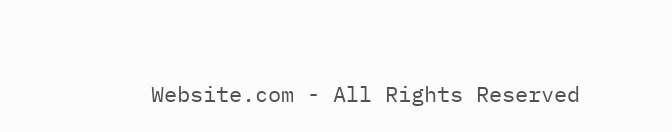Website.com - All Rights Reserved